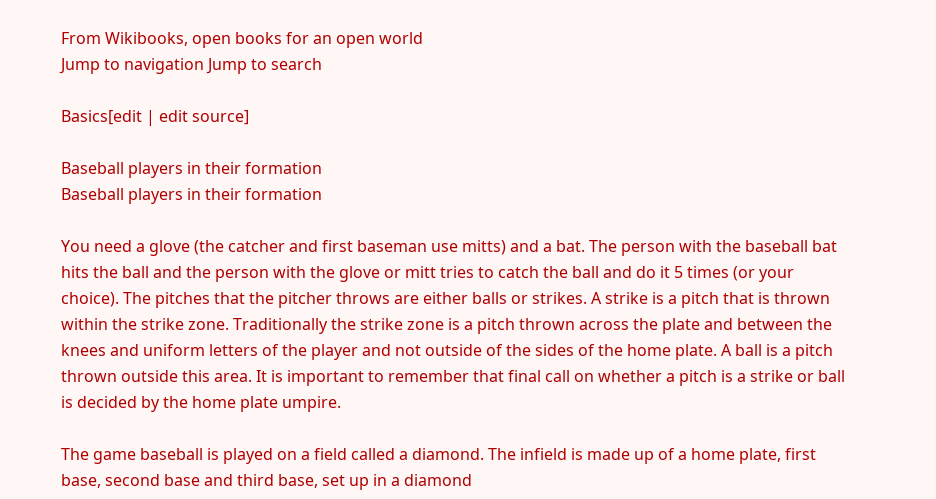From Wikibooks, open books for an open world
Jump to navigation Jump to search

Basics[edit | edit source]

Baseball players in their formation
Baseball players in their formation

You need a glove (the catcher and first baseman use mitts) and a bat. The person with the baseball bat hits the ball and the person with the glove or mitt tries to catch the ball and do it 5 times (or your choice). The pitches that the pitcher throws are either balls or strikes. A strike is a pitch that is thrown within the strike zone. Traditionally the strike zone is a pitch thrown across the plate and between the knees and uniform letters of the player and not outside of the sides of the home plate. A ball is a pitch thrown outside this area. It is important to remember that final call on whether a pitch is a strike or ball is decided by the home plate umpire.

The game baseball is played on a field called a diamond. The infield is made up of a home plate, first base, second base and third base, set up in a diamond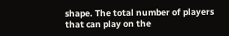shape. The total number of players that can play on the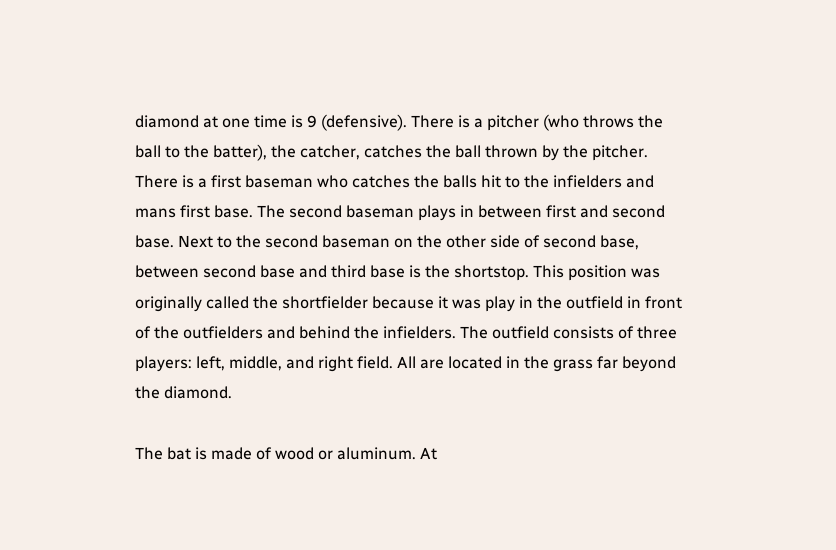diamond at one time is 9 (defensive). There is a pitcher (who throws the ball to the batter), the catcher, catches the ball thrown by the pitcher. There is a first baseman who catches the balls hit to the infielders and mans first base. The second baseman plays in between first and second base. Next to the second baseman on the other side of second base, between second base and third base is the shortstop. This position was originally called the shortfielder because it was play in the outfield in front of the outfielders and behind the infielders. The outfield consists of three players: left, middle, and right field. All are located in the grass far beyond the diamond.

The bat is made of wood or aluminum. At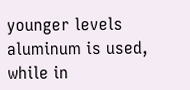younger levels aluminum is used, while in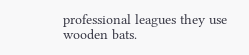professional leagues they use wooden bats.